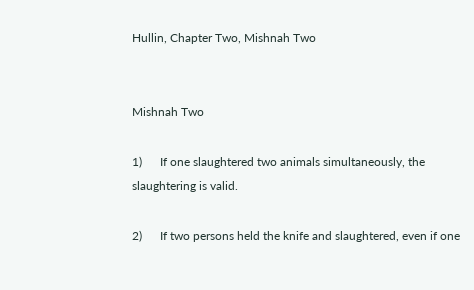Hullin, Chapter Two, Mishnah Two


Mishnah Two

1)      If one slaughtered two animals simultaneously, the slaughtering is valid.

2)      If two persons held the knife and slaughtered, even if one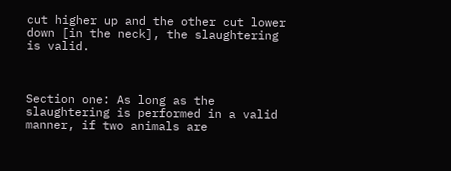cut higher up and the other cut lower down [in the neck], the slaughtering is valid.



Section one: As long as the slaughtering is performed in a valid manner, if two animals are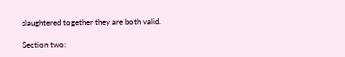slaughtered together they are both valid.

Section two: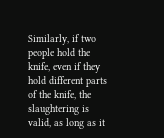Similarly, if two people hold the knife, even if they hold different parts of the knife, the slaughtering is valid, as long as it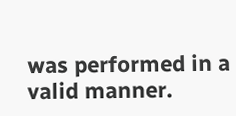was performed in a valid manner.